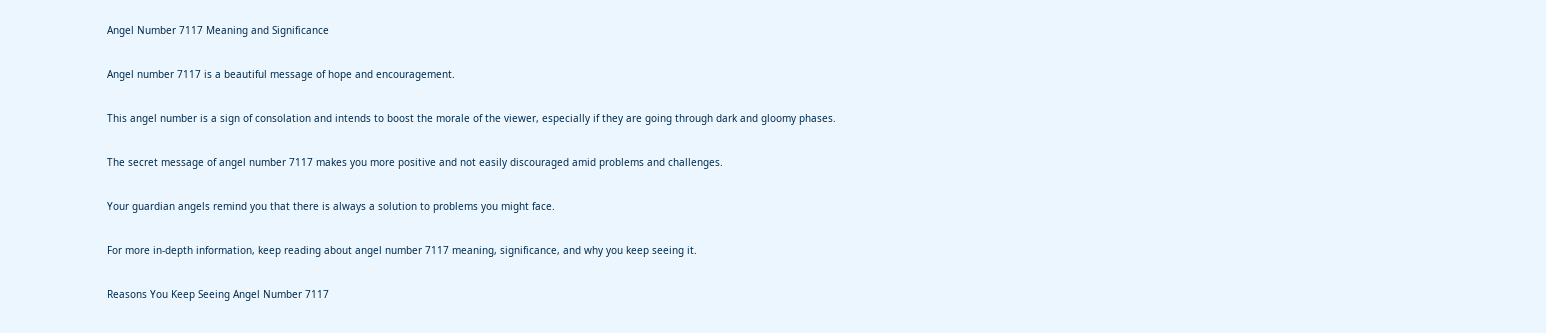Angel Number 7117 Meaning and Significance

Angel number 7117 is a beautiful message of hope and encouragement.

This angel number is a sign of consolation and intends to boost the morale of the viewer, especially if they are going through dark and gloomy phases.

The secret message of angel number 7117 makes you more positive and not easily discouraged amid problems and challenges.

Your guardian angels remind you that there is always a solution to problems you might face.

For more in-depth information, keep reading about angel number 7117 meaning, significance, and why you keep seeing it.

Reasons You Keep Seeing Angel Number 7117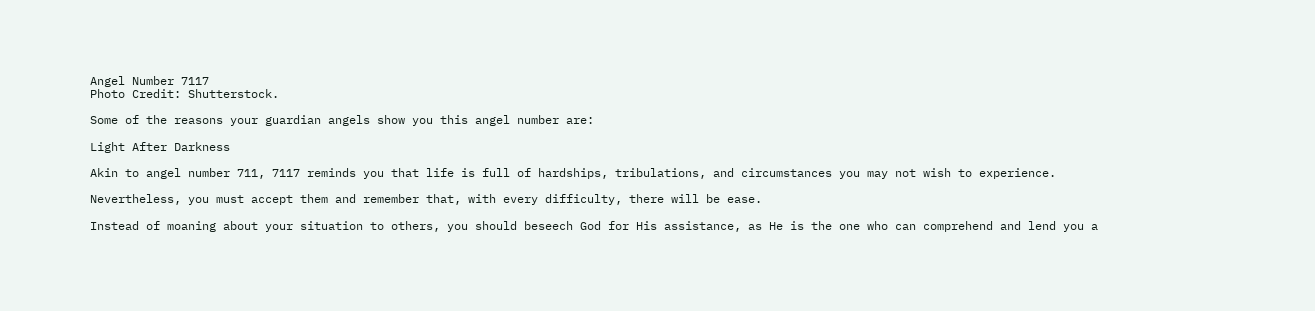Angel Number 7117
Photo Credit: Shutterstock.

Some of the reasons your guardian angels show you this angel number are:

Light After Darkness

Akin to angel number 711, 7117 reminds you that life is full of hardships, tribulations, and circumstances you may not wish to experience.

Nevertheless, you must accept them and remember that, with every difficulty, there will be ease.

Instead of moaning about your situation to others, you should beseech God for His assistance, as He is the one who can comprehend and lend you a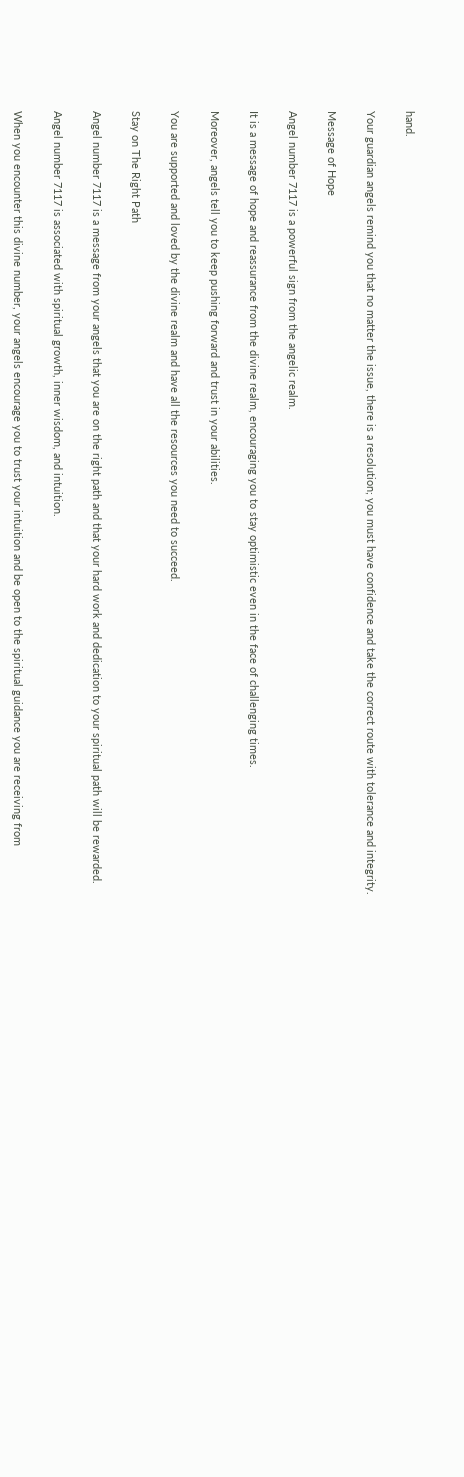hand.

Your guardian angels remind you that no matter the issue, there is a resolution; you must have confidence and take the correct route with tolerance and integrity.

Message of Hope

Angel number 7117 is a powerful sign from the angelic realm.

It is a message of hope and reassurance from the divine realm, encouraging you to stay optimistic even in the face of challenging times.

Moreover, angels tell you to keep pushing forward and trust in your abilities.

You are supported and loved by the divine realm and have all the resources you need to succeed.

Stay on The Right Path

Angel number 7117 is a message from your angels that you are on the right path and that your hard work and dedication to your spiritual path will be rewarded.

Angel number 7117 is associated with spiritual growth, inner wisdom, and intuition.

When you encounter this divine number, your angels encourage you to trust your intuition and be open to the spiritual guidance you are receiving from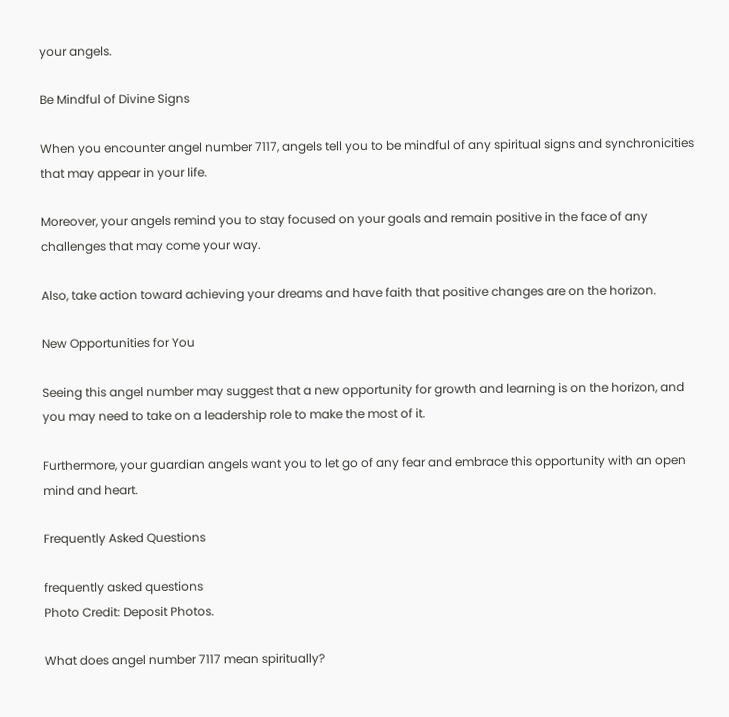your angels.

Be Mindful of Divine Signs

When you encounter angel number 7117, angels tell you to be mindful of any spiritual signs and synchronicities that may appear in your life.

Moreover, your angels remind you to stay focused on your goals and remain positive in the face of any challenges that may come your way.

Also, take action toward achieving your dreams and have faith that positive changes are on the horizon.

New Opportunities for You

Seeing this angel number may suggest that a new opportunity for growth and learning is on the horizon, and you may need to take on a leadership role to make the most of it.

Furthermore, your guardian angels want you to let go of any fear and embrace this opportunity with an open mind and heart.

Frequently Asked Questions

frequently asked questions
Photo Credit: Deposit Photos.

What does angel number 7117 mean spiritually?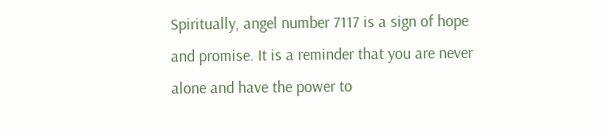Spiritually, angel number 7117 is a sign of hope and promise. It is a reminder that you are never alone and have the power to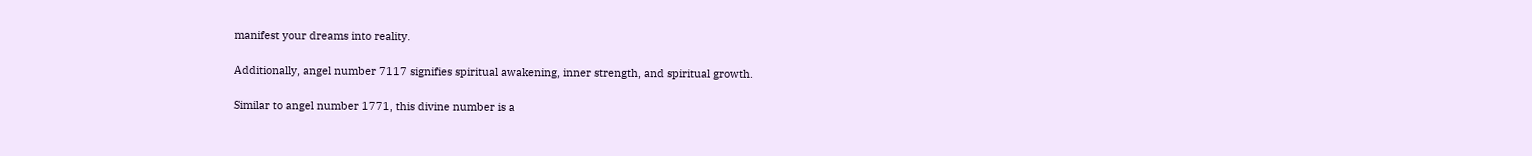manifest your dreams into reality.

Additionally, angel number 7117 signifies spiritual awakening, inner strength, and spiritual growth.

Similar to angel number 1771, this divine number is a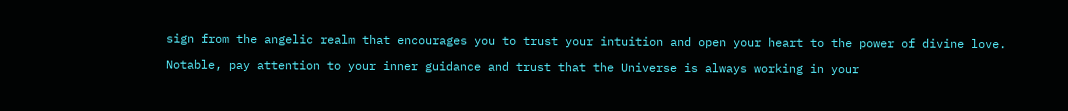sign from the angelic realm that encourages you to trust your intuition and open your heart to the power of divine love.

Notable, pay attention to your inner guidance and trust that the Universe is always working in your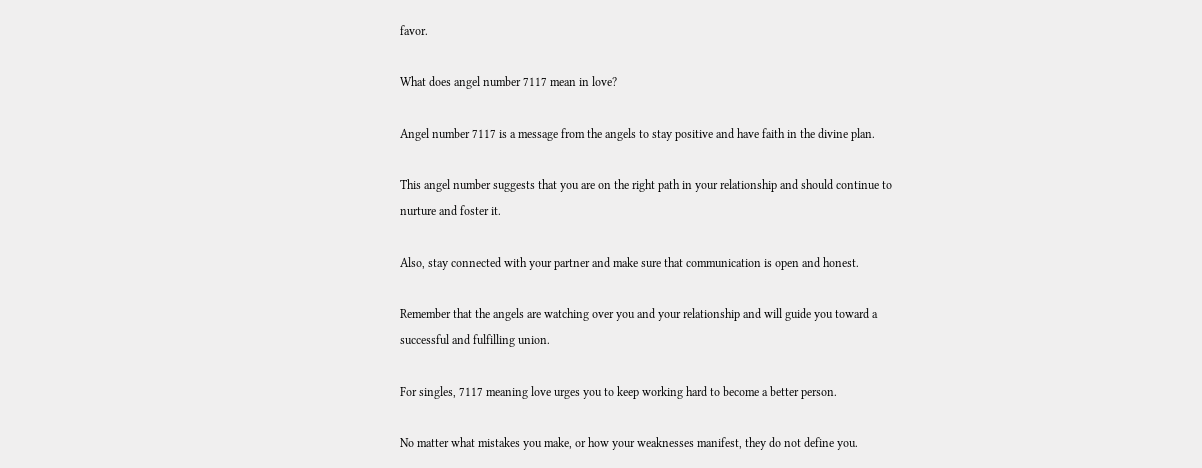favor.

What does angel number 7117 mean in love?

Angel number 7117 is a message from the angels to stay positive and have faith in the divine plan.

This angel number suggests that you are on the right path in your relationship and should continue to nurture and foster it.

Also, stay connected with your partner and make sure that communication is open and honest.

Remember that the angels are watching over you and your relationship and will guide you toward a successful and fulfilling union.

For singles, 7117 meaning love urges you to keep working hard to become a better person.

No matter what mistakes you make, or how your weaknesses manifest, they do not define you.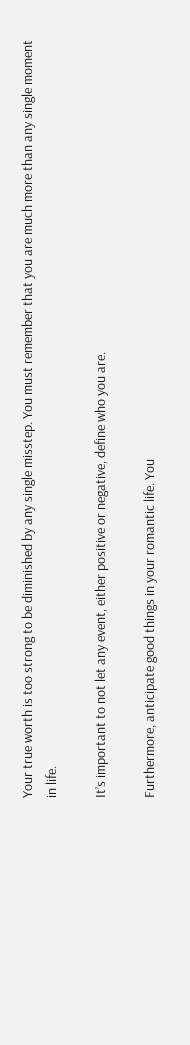Your true worth is too strong to be diminished by any single misstep. You must remember that you are much more than any single moment in life.

It’s important to not let any event, either positive or negative, define who you are.

Furthermore, anticipate good things in your romantic life. You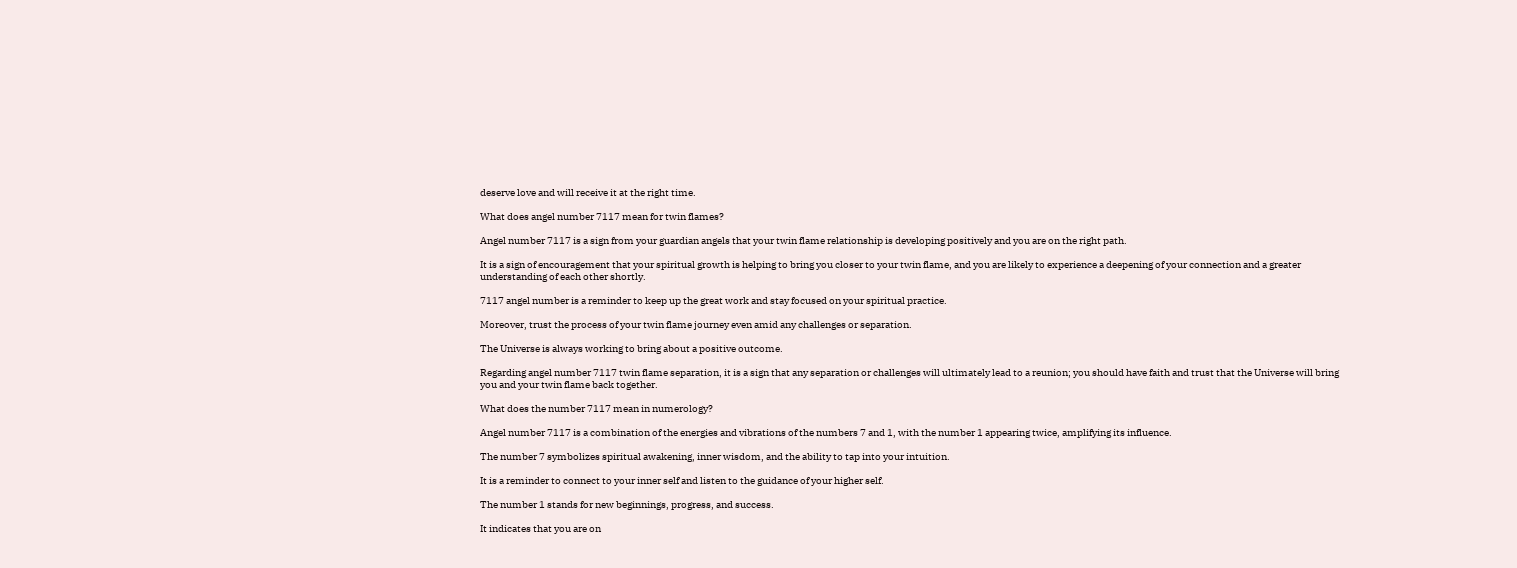deserve love and will receive it at the right time.

What does angel number 7117 mean for twin flames?

Angel number 7117 is a sign from your guardian angels that your twin flame relationship is developing positively and you are on the right path.

It is a sign of encouragement that your spiritual growth is helping to bring you closer to your twin flame, and you are likely to experience a deepening of your connection and a greater understanding of each other shortly.

7117 angel number is a reminder to keep up the great work and stay focused on your spiritual practice.

Moreover, trust the process of your twin flame journey even amid any challenges or separation.

The Universe is always working to bring about a positive outcome.

Regarding angel number 7117 twin flame separation, it is a sign that any separation or challenges will ultimately lead to a reunion; you should have faith and trust that the Universe will bring you and your twin flame back together.

What does the number 7117 mean in numerology?

Angel number 7117 is a combination of the energies and vibrations of the numbers 7 and 1, with the number 1 appearing twice, amplifying its influence.

The number 7 symbolizes spiritual awakening, inner wisdom, and the ability to tap into your intuition.

It is a reminder to connect to your inner self and listen to the guidance of your higher self.

The number 1 stands for new beginnings, progress, and success.

It indicates that you are on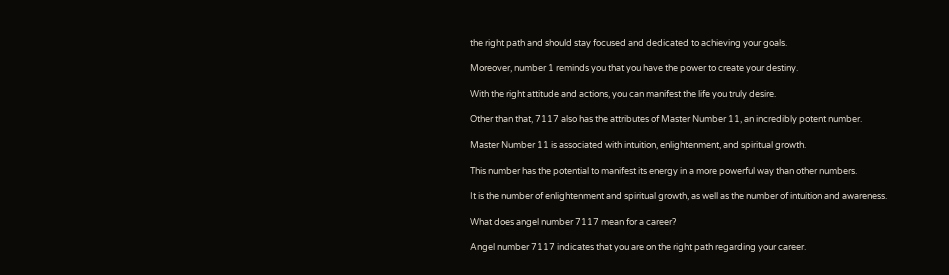the right path and should stay focused and dedicated to achieving your goals.

Moreover, number 1 reminds you that you have the power to create your destiny.

With the right attitude and actions, you can manifest the life you truly desire.

Other than that, 7117 also has the attributes of Master Number 11, an incredibly potent number.

Master Number 11 is associated with intuition, enlightenment, and spiritual growth.

This number has the potential to manifest its energy in a more powerful way than other numbers.

It is the number of enlightenment and spiritual growth, as well as the number of intuition and awareness.

What does angel number 7117 mean for a career?

Angel number 7117 indicates that you are on the right path regarding your career.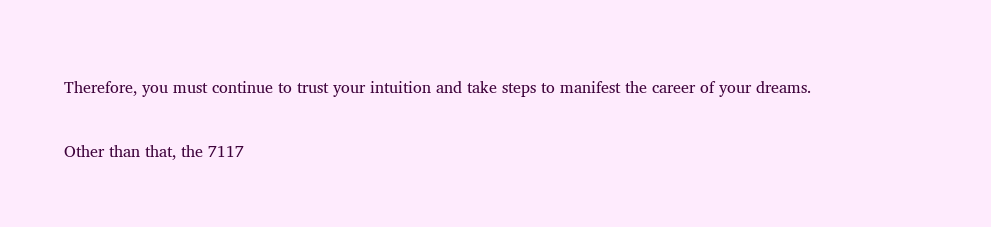Therefore, you must continue to trust your intuition and take steps to manifest the career of your dreams.

Other than that, the 7117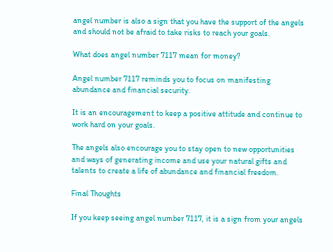angel number is also a sign that you have the support of the angels and should not be afraid to take risks to reach your goals.

What does angel number 7117 mean for money?

Angel number 7117 reminds you to focus on manifesting abundance and financial security.

It is an encouragement to keep a positive attitude and continue to work hard on your goals.

The angels also encourage you to stay open to new opportunities and ways of generating income and use your natural gifts and talents to create a life of abundance and financial freedom.

Final Thoughts

If you keep seeing angel number 7117, it is a sign from your angels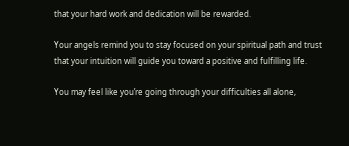that your hard work and dedication will be rewarded.

Your angels remind you to stay focused on your spiritual path and trust that your intuition will guide you toward a positive and fulfilling life.

You may feel like you’re going through your difficulties all alone,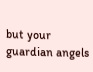but your guardian angels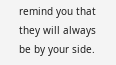remind you that they will always be by your side.